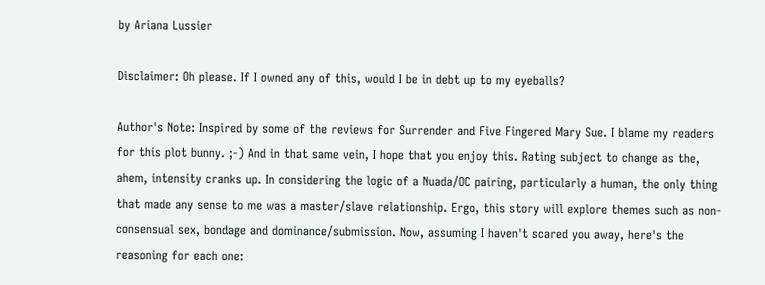by Ariana Lussier

Disclaimer: Oh please. If I owned any of this, would I be in debt up to my eyeballs?

Author's Note: Inspired by some of the reviews for Surrender and Five Fingered Mary Sue. I blame my readers for this plot bunny. ;-) And in that same vein, I hope that you enjoy this. Rating subject to change as the, ahem, intensity cranks up. In considering the logic of a Nuada/OC pairing, particularly a human, the only thing that made any sense to me was a master/slave relationship. Ergo, this story will explore themes such as non-consensual sex, bondage and dominance/submission. Now, assuming I haven't scared you away, here's the reasoning for each one: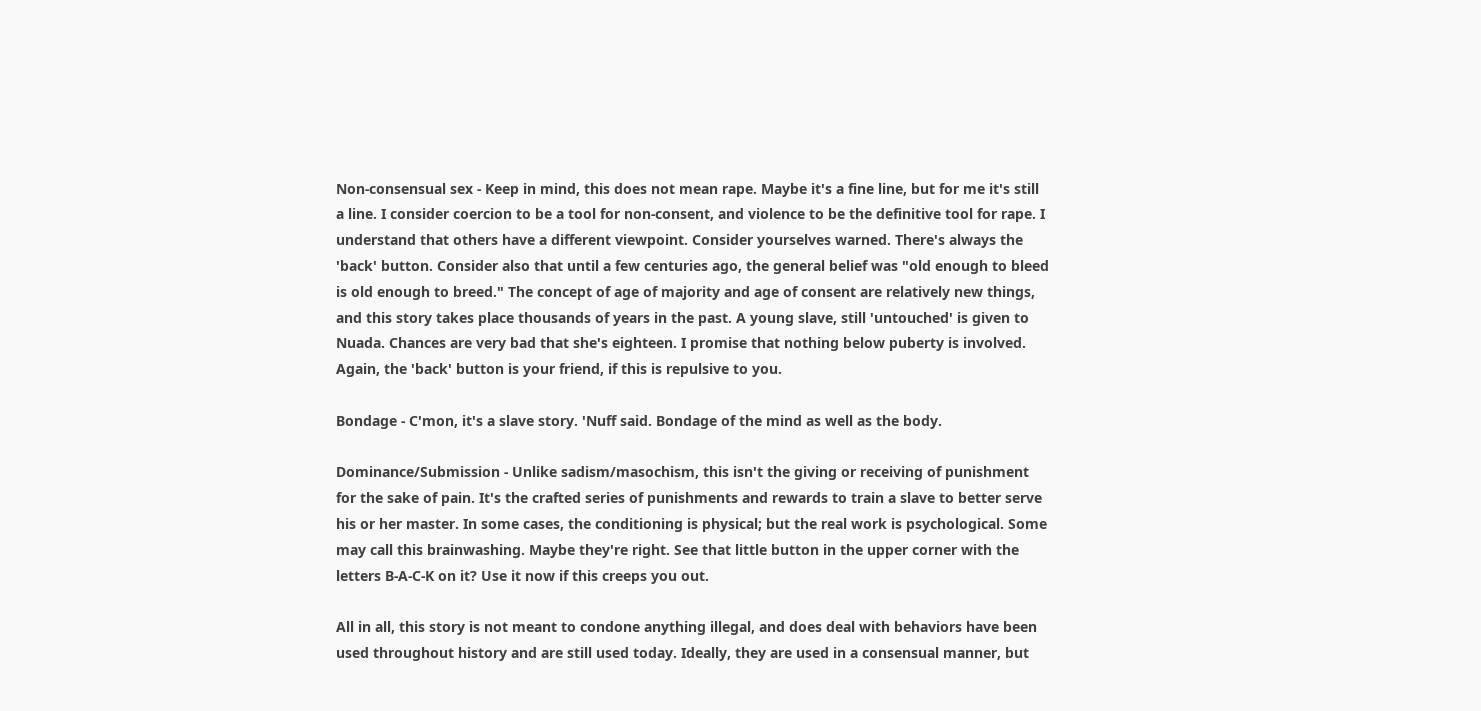Non-consensual sex - Keep in mind, this does not mean rape. Maybe it's a fine line, but for me it's still a line. I consider coercion to be a tool for non-consent, and violence to be the definitive tool for rape. I understand that others have a different viewpoint. Consider yourselves warned. There's always the 'back' button. Consider also that until a few centuries ago, the general belief was "old enough to bleed is old enough to breed." The concept of age of majority and age of consent are relatively new things, and this story takes place thousands of years in the past. A young slave, still 'untouched' is given to Nuada. Chances are very bad that she's eighteen. I promise that nothing below puberty is involved. Again, the 'back' button is your friend, if this is repulsive to you.

Bondage - C'mon, it's a slave story. 'Nuff said. Bondage of the mind as well as the body.

Dominance/Submission - Unlike sadism/masochism, this isn't the giving or receiving of punishment for the sake of pain. It's the crafted series of punishments and rewards to train a slave to better serve his or her master. In some cases, the conditioning is physical; but the real work is psychological. Some may call this brainwashing. Maybe they're right. See that little button in the upper corner with the letters B-A-C-K on it? Use it now if this creeps you out.

All in all, this story is not meant to condone anything illegal, and does deal with behaviors have been used throughout history and are still used today. Ideally, they are used in a consensual manner, but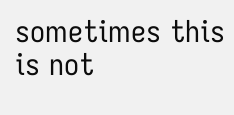sometimes this is not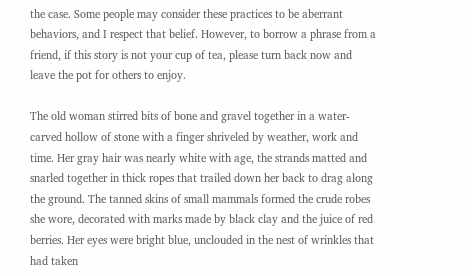the case. Some people may consider these practices to be aberrant behaviors, and I respect that belief. However, to borrow a phrase from a friend, if this story is not your cup of tea, please turn back now and leave the pot for others to enjoy.

The old woman stirred bits of bone and gravel together in a water-carved hollow of stone with a finger shriveled by weather, work and time. Her gray hair was nearly white with age, the strands matted and snarled together in thick ropes that trailed down her back to drag along the ground. The tanned skins of small mammals formed the crude robes she wore, decorated with marks made by black clay and the juice of red berries. Her eyes were bright blue, unclouded in the nest of wrinkles that had taken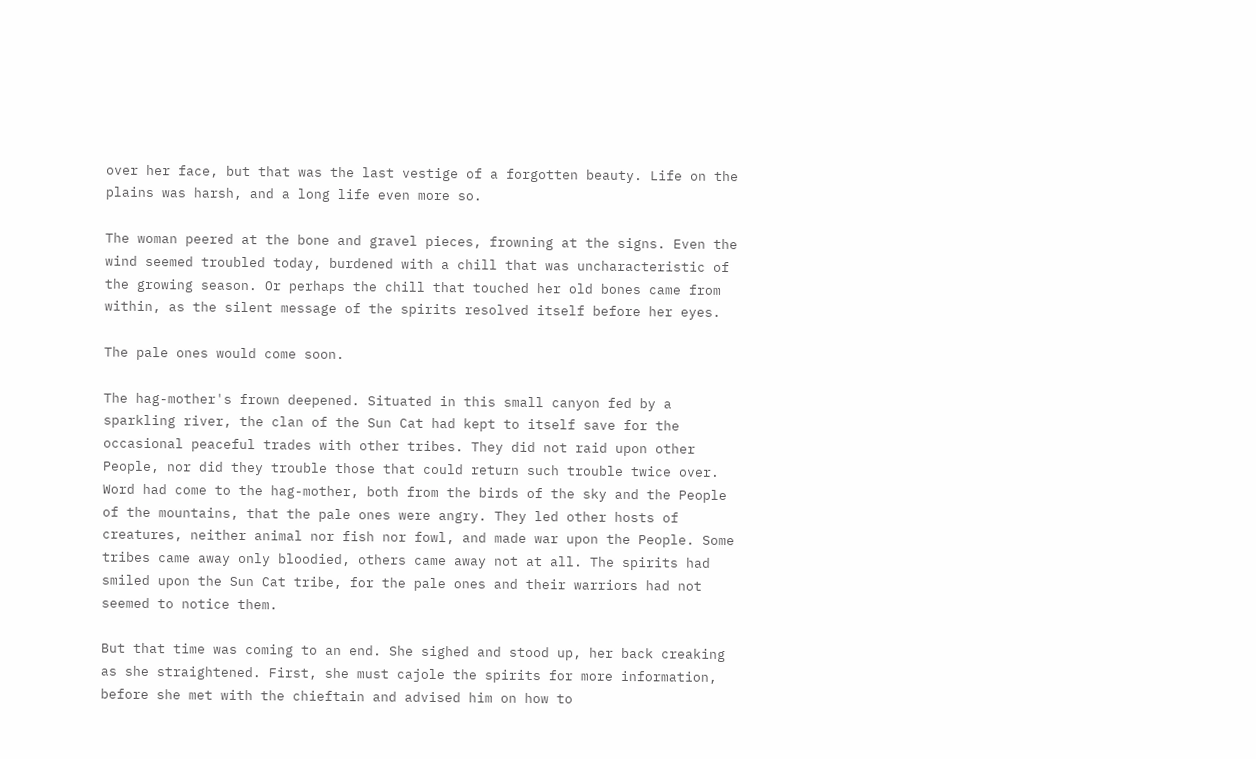over her face, but that was the last vestige of a forgotten beauty. Life on the plains was harsh, and a long life even more so.

The woman peered at the bone and gravel pieces, frowning at the signs. Even the wind seemed troubled today, burdened with a chill that was uncharacteristic of the growing season. Or perhaps the chill that touched her old bones came from within, as the silent message of the spirits resolved itself before her eyes.

The pale ones would come soon.

The hag-mother's frown deepened. Situated in this small canyon fed by a sparkling river, the clan of the Sun Cat had kept to itself save for the occasional peaceful trades with other tribes. They did not raid upon other People, nor did they trouble those that could return such trouble twice over. Word had come to the hag-mother, both from the birds of the sky and the People of the mountains, that the pale ones were angry. They led other hosts of creatures, neither animal nor fish nor fowl, and made war upon the People. Some tribes came away only bloodied, others came away not at all. The spirits had smiled upon the Sun Cat tribe, for the pale ones and their warriors had not seemed to notice them.

But that time was coming to an end. She sighed and stood up, her back creaking as she straightened. First, she must cajole the spirits for more information, before she met with the chieftain and advised him on how to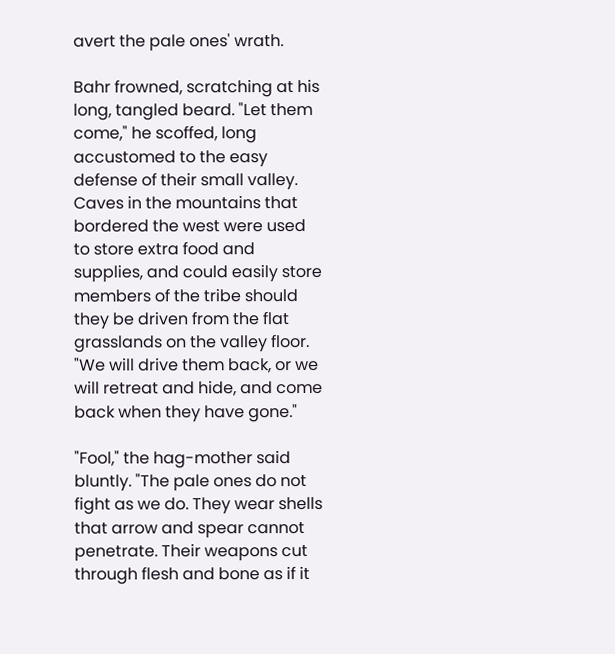avert the pale ones' wrath.

Bahr frowned, scratching at his long, tangled beard. "Let them come," he scoffed, long accustomed to the easy defense of their small valley. Caves in the mountains that bordered the west were used to store extra food and supplies, and could easily store members of the tribe should they be driven from the flat grasslands on the valley floor. "We will drive them back, or we will retreat and hide, and come back when they have gone."

"Fool," the hag-mother said bluntly. "The pale ones do not fight as we do. They wear shells that arrow and spear cannot penetrate. Their weapons cut through flesh and bone as if it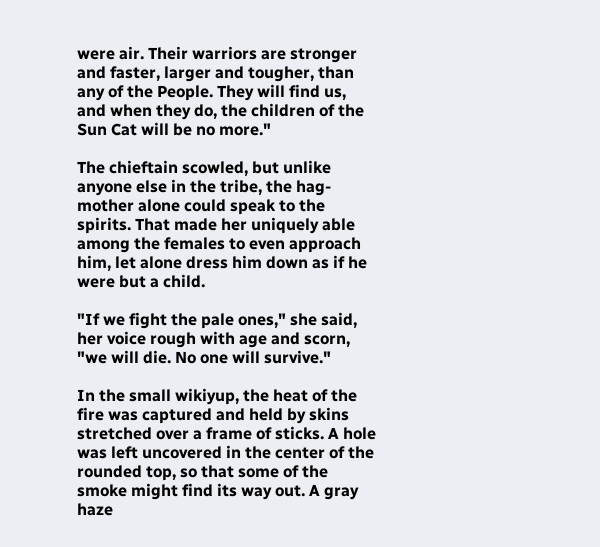were air. Their warriors are stronger and faster, larger and tougher, than any of the People. They will find us, and when they do, the children of the Sun Cat will be no more."

The chieftain scowled, but unlike anyone else in the tribe, the hag-mother alone could speak to the spirits. That made her uniquely able among the females to even approach him, let alone dress him down as if he were but a child.

"If we fight the pale ones," she said, her voice rough with age and scorn, "we will die. No one will survive."

In the small wikiyup, the heat of the fire was captured and held by skins stretched over a frame of sticks. A hole was left uncovered in the center of the rounded top, so that some of the smoke might find its way out. A gray haze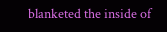blanketed the inside of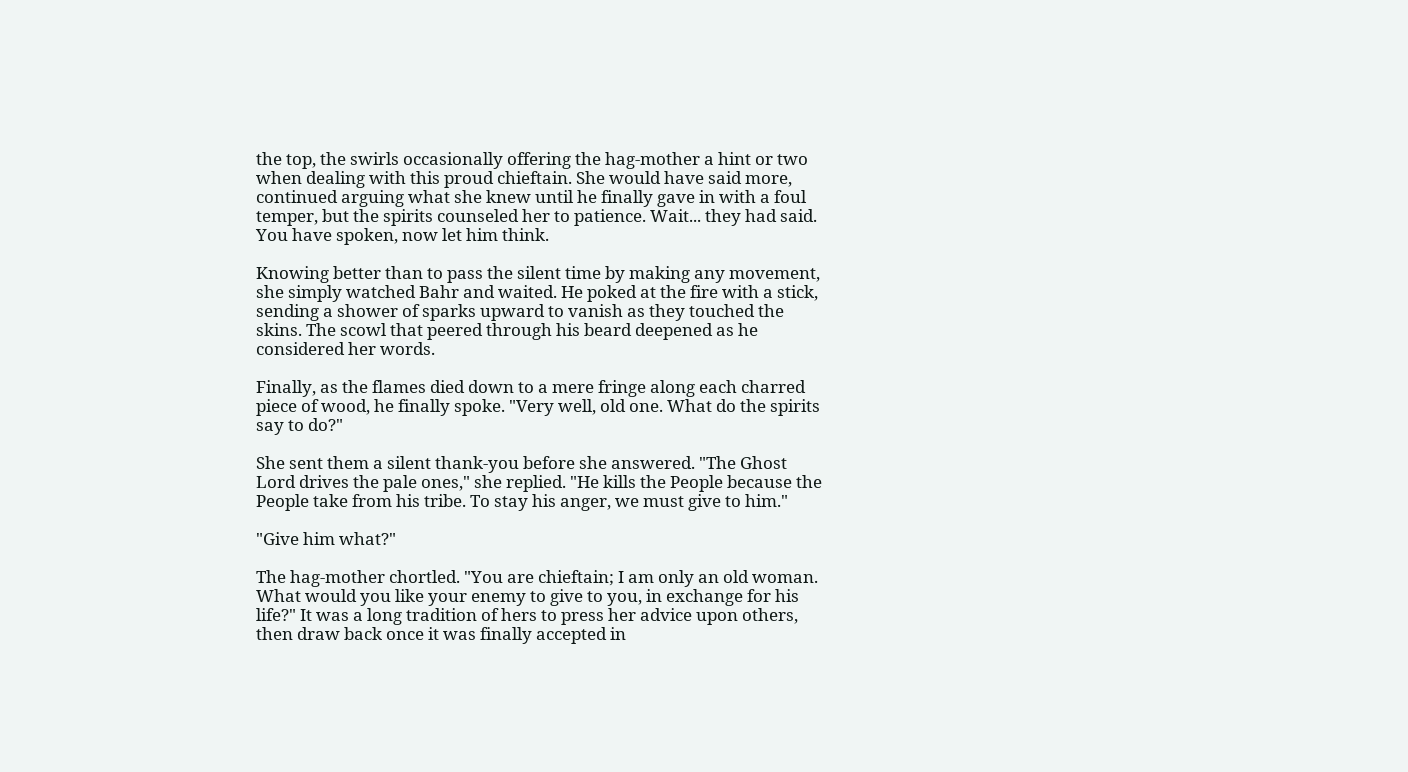the top, the swirls occasionally offering the hag-mother a hint or two when dealing with this proud chieftain. She would have said more, continued arguing what she knew until he finally gave in with a foul temper, but the spirits counseled her to patience. Wait... they had said. You have spoken, now let him think.

Knowing better than to pass the silent time by making any movement, she simply watched Bahr and waited. He poked at the fire with a stick, sending a shower of sparks upward to vanish as they touched the skins. The scowl that peered through his beard deepened as he considered her words.

Finally, as the flames died down to a mere fringe along each charred piece of wood, he finally spoke. "Very well, old one. What do the spirits say to do?"

She sent them a silent thank-you before she answered. "The Ghost Lord drives the pale ones," she replied. "He kills the People because the People take from his tribe. To stay his anger, we must give to him."

"Give him what?"

The hag-mother chortled. "You are chieftain; I am only an old woman. What would you like your enemy to give to you, in exchange for his life?" It was a long tradition of hers to press her advice upon others, then draw back once it was finally accepted in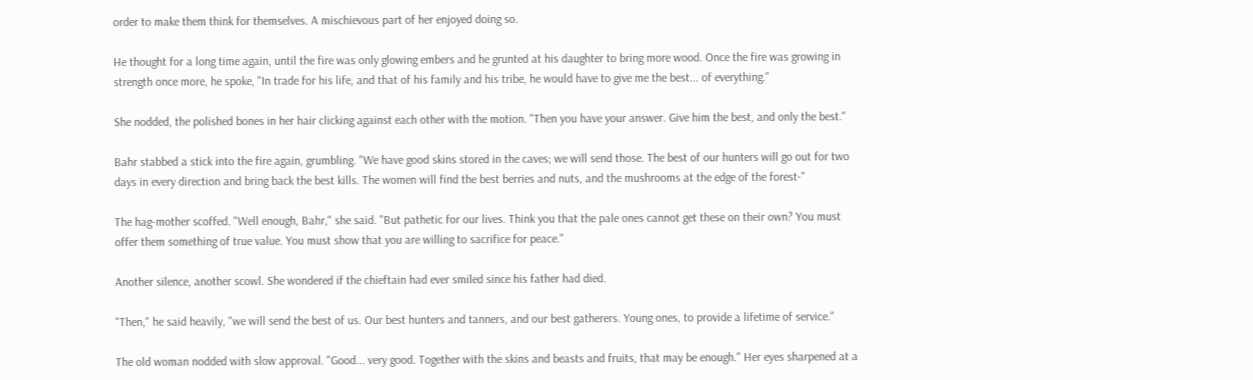order to make them think for themselves. A mischievous part of her enjoyed doing so.

He thought for a long time again, until the fire was only glowing embers and he grunted at his daughter to bring more wood. Once the fire was growing in strength once more, he spoke, "In trade for his life, and that of his family and his tribe, he would have to give me the best... of everything."

She nodded, the polished bones in her hair clicking against each other with the motion. "Then you have your answer. Give him the best, and only the best."

Bahr stabbed a stick into the fire again, grumbling. "We have good skins stored in the caves; we will send those. The best of our hunters will go out for two days in every direction and bring back the best kills. The women will find the best berries and nuts, and the mushrooms at the edge of the forest-"

The hag-mother scoffed. "Well enough, Bahr," she said. "But pathetic for our lives. Think you that the pale ones cannot get these on their own? You must offer them something of true value. You must show that you are willing to sacrifice for peace."

Another silence, another scowl. She wondered if the chieftain had ever smiled since his father had died.

"Then," he said heavily, "we will send the best of us. Our best hunters and tanners, and our best gatherers. Young ones, to provide a lifetime of service."

The old woman nodded with slow approval. "Good... very good. Together with the skins and beasts and fruits, that may be enough." Her eyes sharpened at a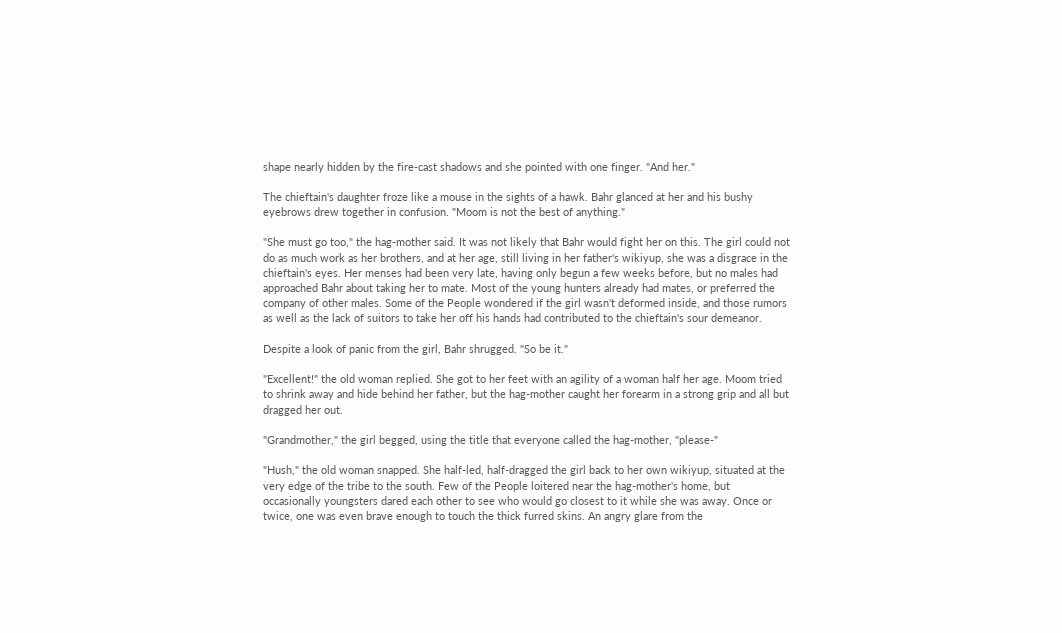shape nearly hidden by the fire-cast shadows and she pointed with one finger. "And her."

The chieftain's daughter froze like a mouse in the sights of a hawk. Bahr glanced at her and his bushy eyebrows drew together in confusion. "Moom is not the best of anything."

"She must go too," the hag-mother said. It was not likely that Bahr would fight her on this. The girl could not do as much work as her brothers, and at her age, still living in her father's wikiyup, she was a disgrace in the chieftain's eyes. Her menses had been very late, having only begun a few weeks before, but no males had approached Bahr about taking her to mate. Most of the young hunters already had mates, or preferred the company of other males. Some of the People wondered if the girl wasn't deformed inside, and those rumors as well as the lack of suitors to take her off his hands had contributed to the chieftain's sour demeanor.

Despite a look of panic from the girl, Bahr shrugged. "So be it."

"Excellent!" the old woman replied. She got to her feet with an agility of a woman half her age. Moom tried to shrink away and hide behind her father, but the hag-mother caught her forearm in a strong grip and all but dragged her out.

"Grandmother," the girl begged, using the title that everyone called the hag-mother, "please-"

"Hush," the old woman snapped. She half-led, half-dragged the girl back to her own wikiyup, situated at the very edge of the tribe to the south. Few of the People loitered near the hag-mother's home, but occasionally youngsters dared each other to see who would go closest to it while she was away. Once or twice, one was even brave enough to touch the thick furred skins. An angry glare from the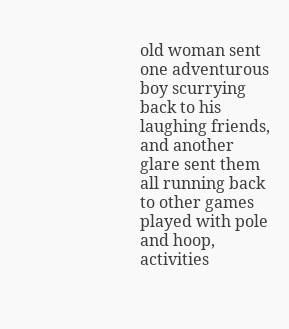old woman sent one adventurous boy scurrying back to his laughing friends, and another glare sent them all running back to other games played with pole and hoop, activities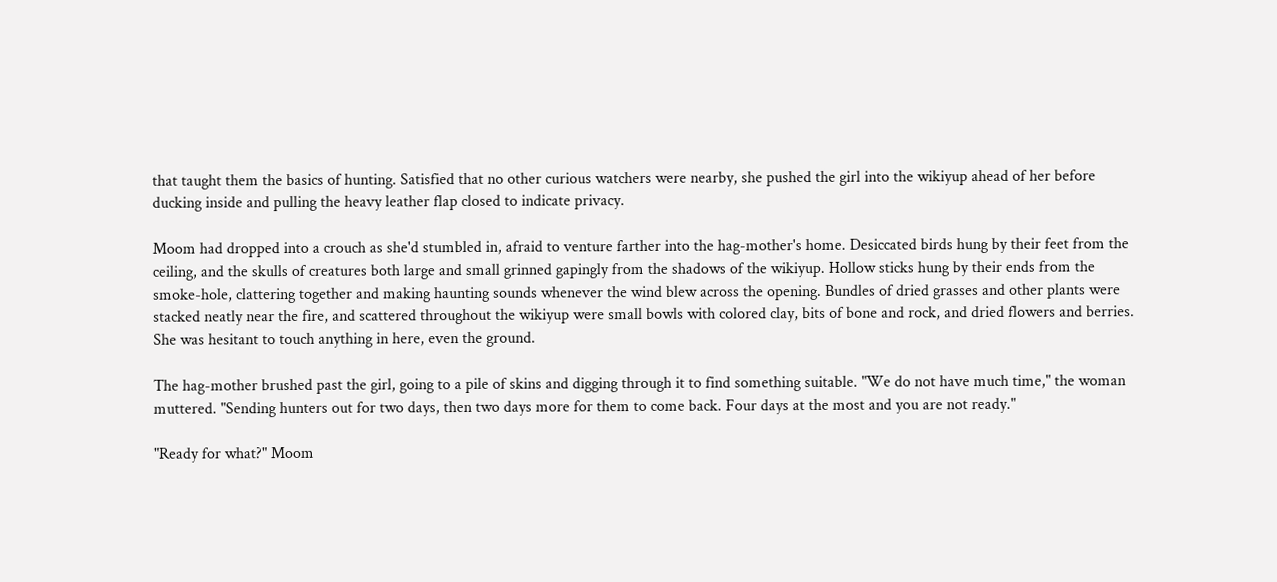that taught them the basics of hunting. Satisfied that no other curious watchers were nearby, she pushed the girl into the wikiyup ahead of her before ducking inside and pulling the heavy leather flap closed to indicate privacy.

Moom had dropped into a crouch as she'd stumbled in, afraid to venture farther into the hag-mother's home. Desiccated birds hung by their feet from the ceiling, and the skulls of creatures both large and small grinned gapingly from the shadows of the wikiyup. Hollow sticks hung by their ends from the smoke-hole, clattering together and making haunting sounds whenever the wind blew across the opening. Bundles of dried grasses and other plants were stacked neatly near the fire, and scattered throughout the wikiyup were small bowls with colored clay, bits of bone and rock, and dried flowers and berries. She was hesitant to touch anything in here, even the ground.

The hag-mother brushed past the girl, going to a pile of skins and digging through it to find something suitable. "We do not have much time," the woman muttered. "Sending hunters out for two days, then two days more for them to come back. Four days at the most and you are not ready."

"Ready for what?" Moom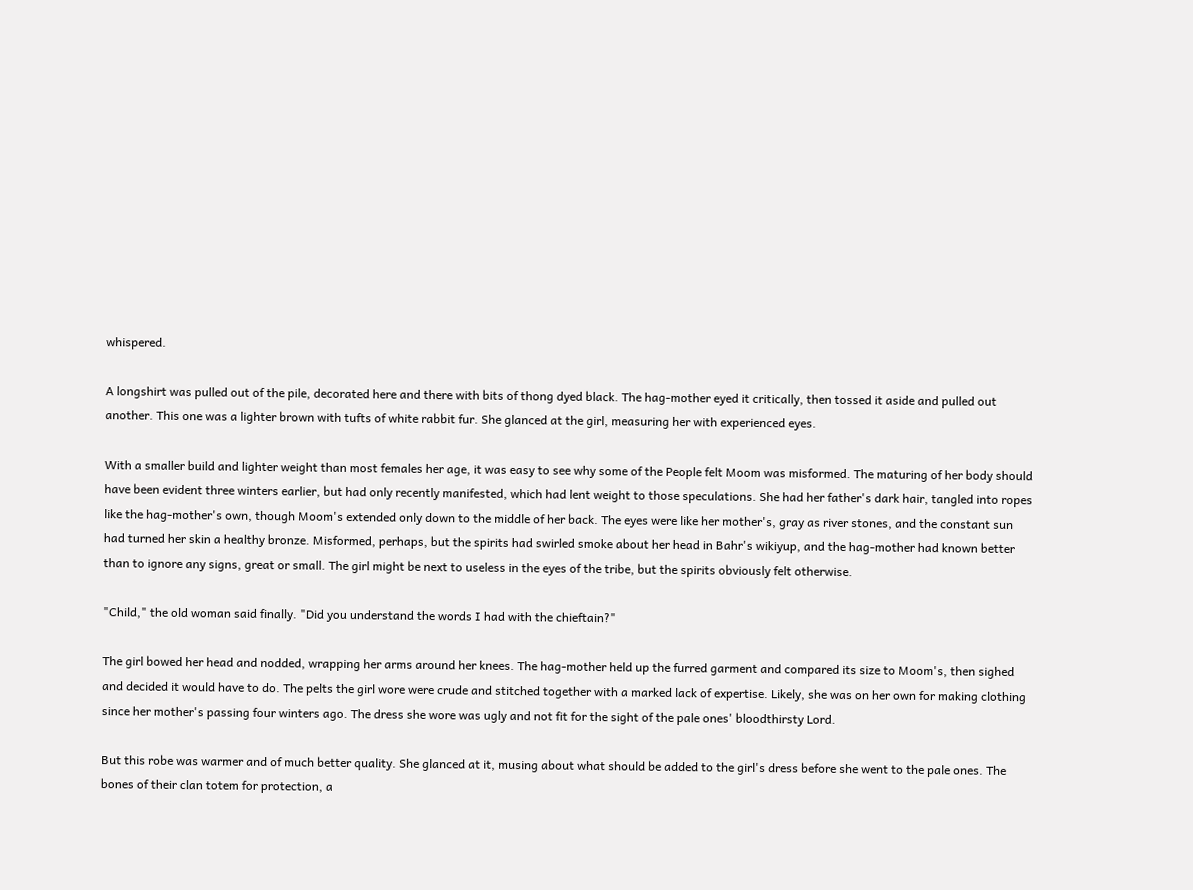whispered.

A longshirt was pulled out of the pile, decorated here and there with bits of thong dyed black. The hag-mother eyed it critically, then tossed it aside and pulled out another. This one was a lighter brown with tufts of white rabbit fur. She glanced at the girl, measuring her with experienced eyes.

With a smaller build and lighter weight than most females her age, it was easy to see why some of the People felt Moom was misformed. The maturing of her body should have been evident three winters earlier, but had only recently manifested, which had lent weight to those speculations. She had her father's dark hair, tangled into ropes like the hag-mother's own, though Moom's extended only down to the middle of her back. The eyes were like her mother's, gray as river stones, and the constant sun had turned her skin a healthy bronze. Misformed, perhaps, but the spirits had swirled smoke about her head in Bahr's wikiyup, and the hag-mother had known better than to ignore any signs, great or small. The girl might be next to useless in the eyes of the tribe, but the spirits obviously felt otherwise.

"Child," the old woman said finally. "Did you understand the words I had with the chieftain?"

The girl bowed her head and nodded, wrapping her arms around her knees. The hag-mother held up the furred garment and compared its size to Moom's, then sighed and decided it would have to do. The pelts the girl wore were crude and stitched together with a marked lack of expertise. Likely, she was on her own for making clothing since her mother's passing four winters ago. The dress she wore was ugly and not fit for the sight of the pale ones' bloodthirsty Lord.

But this robe was warmer and of much better quality. She glanced at it, musing about what should be added to the girl's dress before she went to the pale ones. The bones of their clan totem for protection, a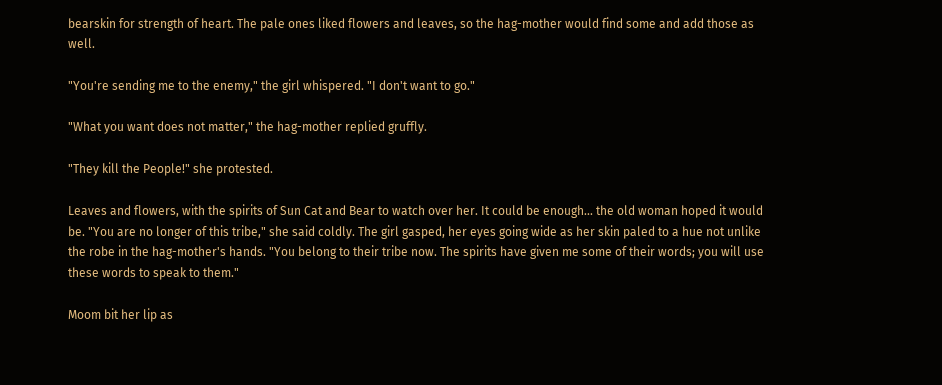bearskin for strength of heart. The pale ones liked flowers and leaves, so the hag-mother would find some and add those as well.

"You're sending me to the enemy," the girl whispered. "I don't want to go."

"What you want does not matter," the hag-mother replied gruffly.

"They kill the People!" she protested.

Leaves and flowers, with the spirits of Sun Cat and Bear to watch over her. It could be enough... the old woman hoped it would be. "You are no longer of this tribe," she said coldly. The girl gasped, her eyes going wide as her skin paled to a hue not unlike the robe in the hag-mother's hands. "You belong to their tribe now. The spirits have given me some of their words; you will use these words to speak to them."

Moom bit her lip as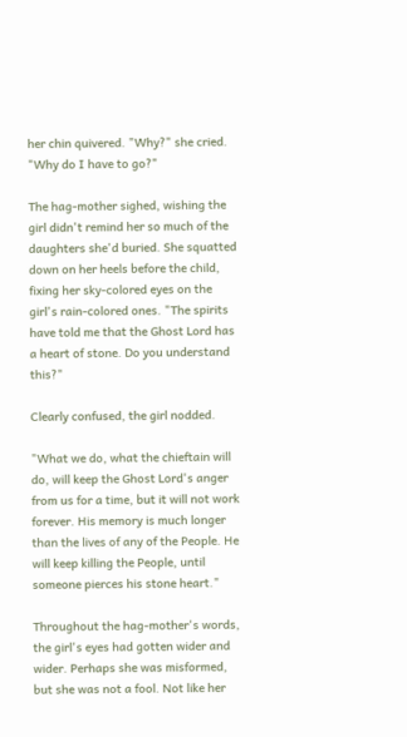her chin quivered. "Why?" she cried. "Why do I have to go?"

The hag-mother sighed, wishing the girl didn't remind her so much of the daughters she'd buried. She squatted down on her heels before the child, fixing her sky-colored eyes on the girl's rain-colored ones. "The spirits have told me that the Ghost Lord has a heart of stone. Do you understand this?"

Clearly confused, the girl nodded.

"What we do, what the chieftain will do, will keep the Ghost Lord's anger from us for a time, but it will not work forever. His memory is much longer than the lives of any of the People. He will keep killing the People, until someone pierces his stone heart."

Throughout the hag-mother's words, the girl's eyes had gotten wider and wider. Perhaps she was misformed, but she was not a fool. Not like her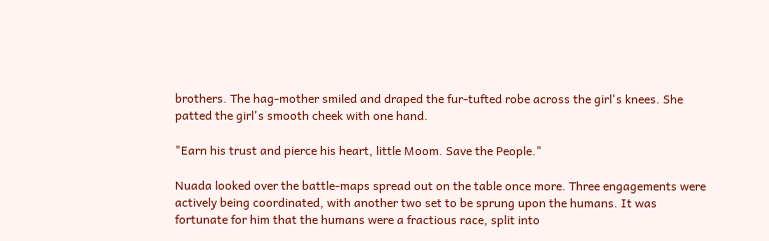brothers. The hag-mother smiled and draped the fur-tufted robe across the girl's knees. She patted the girl's smooth cheek with one hand.

"Earn his trust and pierce his heart, little Moom. Save the People."

Nuada looked over the battle-maps spread out on the table once more. Three engagements were actively being coordinated, with another two set to be sprung upon the humans. It was fortunate for him that the humans were a fractious race, split into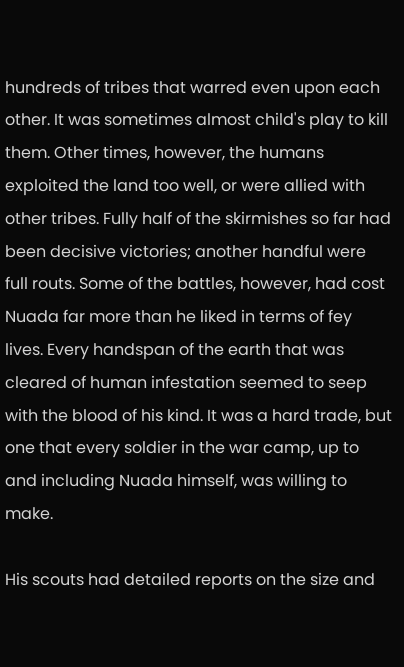hundreds of tribes that warred even upon each other. It was sometimes almost child's play to kill them. Other times, however, the humans exploited the land too well, or were allied with other tribes. Fully half of the skirmishes so far had been decisive victories; another handful were full routs. Some of the battles, however, had cost Nuada far more than he liked in terms of fey lives. Every handspan of the earth that was cleared of human infestation seemed to seep with the blood of his kind. It was a hard trade, but one that every soldier in the war camp, up to and including Nuada himself, was willing to make.

His scouts had detailed reports on the size and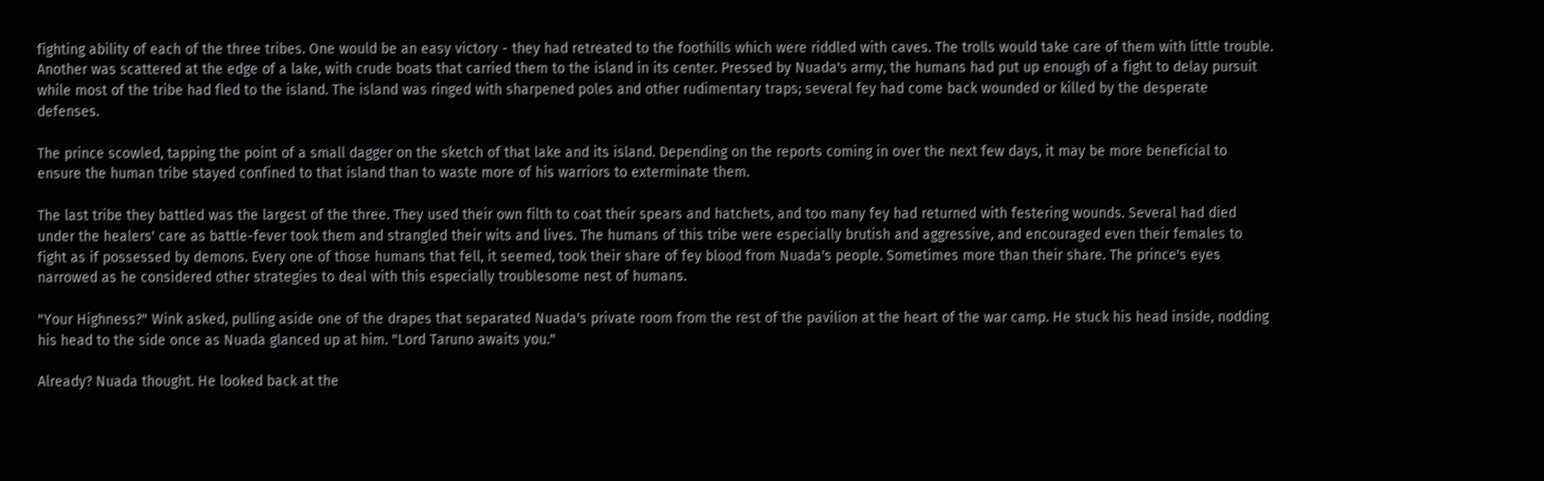fighting ability of each of the three tribes. One would be an easy victory - they had retreated to the foothills which were riddled with caves. The trolls would take care of them with little trouble. Another was scattered at the edge of a lake, with crude boats that carried them to the island in its center. Pressed by Nuada's army, the humans had put up enough of a fight to delay pursuit while most of the tribe had fled to the island. The island was ringed with sharpened poles and other rudimentary traps; several fey had come back wounded or killed by the desperate defenses.

The prince scowled, tapping the point of a small dagger on the sketch of that lake and its island. Depending on the reports coming in over the next few days, it may be more beneficial to ensure the human tribe stayed confined to that island than to waste more of his warriors to exterminate them.

The last tribe they battled was the largest of the three. They used their own filth to coat their spears and hatchets, and too many fey had returned with festering wounds. Several had died under the healers' care as battle-fever took them and strangled their wits and lives. The humans of this tribe were especially brutish and aggressive, and encouraged even their females to fight as if possessed by demons. Every one of those humans that fell, it seemed, took their share of fey blood from Nuada's people. Sometimes more than their share. The prince's eyes narrowed as he considered other strategies to deal with this especially troublesome nest of humans.

"Your Highness?" Wink asked, pulling aside one of the drapes that separated Nuada's private room from the rest of the pavilion at the heart of the war camp. He stuck his head inside, nodding his head to the side once as Nuada glanced up at him. "Lord Taruno awaits you."

Already? Nuada thought. He looked back at the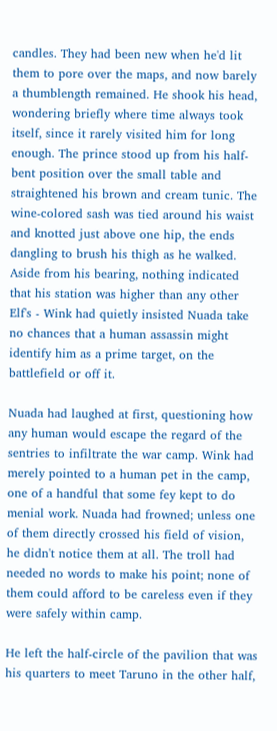candles. They had been new when he'd lit them to pore over the maps, and now barely a thumblength remained. He shook his head, wondering briefly where time always took itself, since it rarely visited him for long enough. The prince stood up from his half-bent position over the small table and straightened his brown and cream tunic. The wine-colored sash was tied around his waist and knotted just above one hip, the ends dangling to brush his thigh as he walked. Aside from his bearing, nothing indicated that his station was higher than any other Elf's - Wink had quietly insisted Nuada take no chances that a human assassin might identify him as a prime target, on the battlefield or off it.

Nuada had laughed at first, questioning how any human would escape the regard of the sentries to infiltrate the war camp. Wink had merely pointed to a human pet in the camp, one of a handful that some fey kept to do menial work. Nuada had frowned; unless one of them directly crossed his field of vision, he didn't notice them at all. The troll had needed no words to make his point; none of them could afford to be careless even if they were safely within camp.

He left the half-circle of the pavilion that was his quarters to meet Taruno in the other half,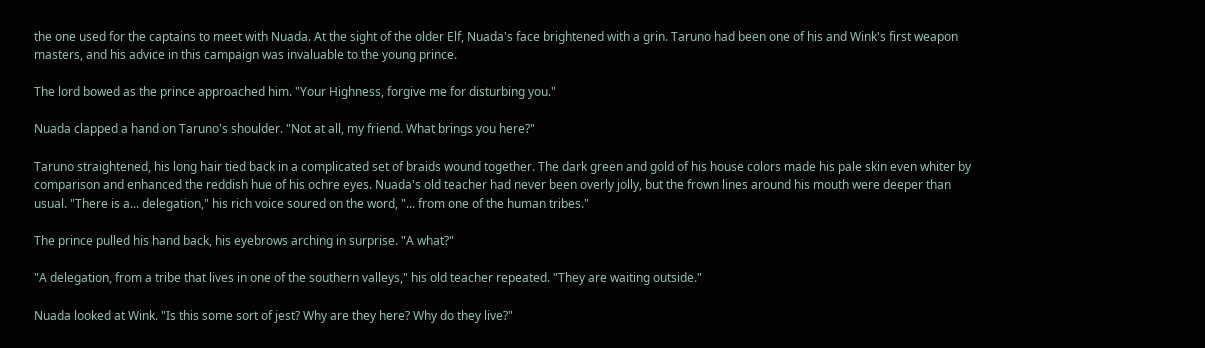the one used for the captains to meet with Nuada. At the sight of the older Elf, Nuada's face brightened with a grin. Taruno had been one of his and Wink's first weapon masters, and his advice in this campaign was invaluable to the young prince.

The lord bowed as the prince approached him. "Your Highness, forgive me for disturbing you."

Nuada clapped a hand on Taruno's shoulder. "Not at all, my friend. What brings you here?"

Taruno straightened, his long hair tied back in a complicated set of braids wound together. The dark green and gold of his house colors made his pale skin even whiter by comparison and enhanced the reddish hue of his ochre eyes. Nuada's old teacher had never been overly jolly, but the frown lines around his mouth were deeper than usual. "There is a... delegation," his rich voice soured on the word, "... from one of the human tribes."

The prince pulled his hand back, his eyebrows arching in surprise. "A what?"

"A delegation, from a tribe that lives in one of the southern valleys," his old teacher repeated. "They are waiting outside."

Nuada looked at Wink. "Is this some sort of jest? Why are they here? Why do they live?"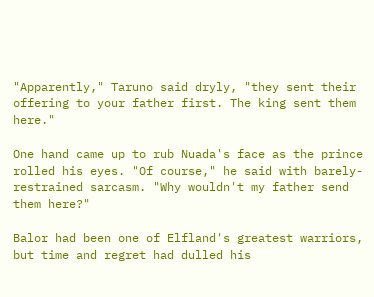"Apparently," Taruno said dryly, "they sent their offering to your father first. The king sent them here."

One hand came up to rub Nuada's face as the prince rolled his eyes. "Of course," he said with barely-restrained sarcasm. "Why wouldn't my father send them here?"

Balor had been one of Elfland's greatest warriors, but time and regret had dulled his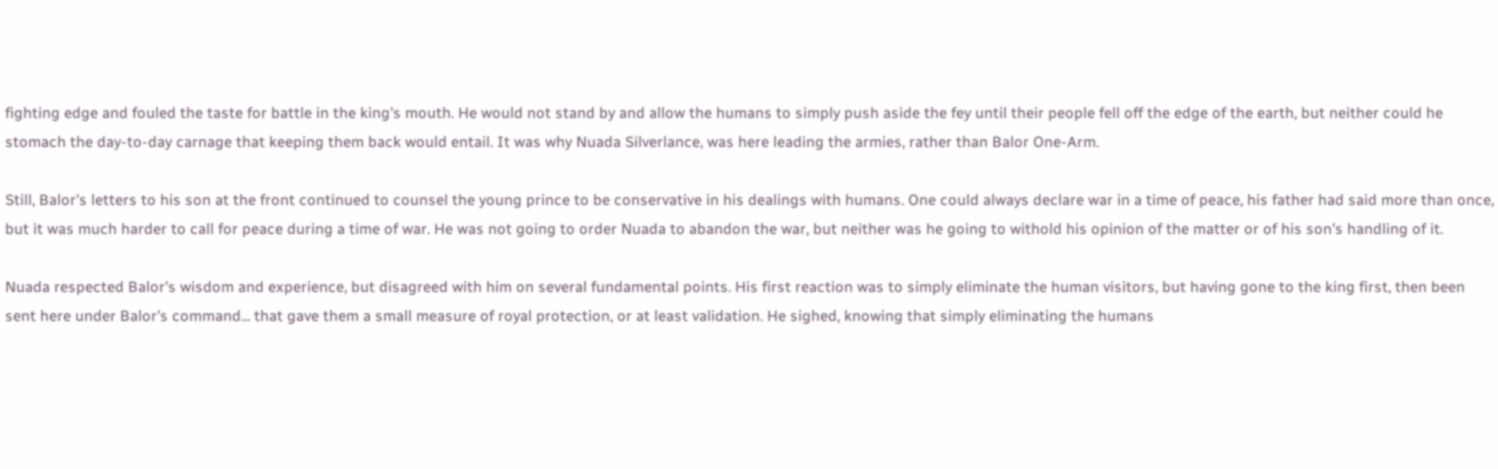fighting edge and fouled the taste for battle in the king's mouth. He would not stand by and allow the humans to simply push aside the fey until their people fell off the edge of the earth, but neither could he stomach the day-to-day carnage that keeping them back would entail. It was why Nuada Silverlance, was here leading the armies, rather than Balor One-Arm.

Still, Balor's letters to his son at the front continued to counsel the young prince to be conservative in his dealings with humans. One could always declare war in a time of peace, his father had said more than once, but it was much harder to call for peace during a time of war. He was not going to order Nuada to abandon the war, but neither was he going to withold his opinion of the matter or of his son's handling of it.

Nuada respected Balor's wisdom and experience, but disagreed with him on several fundamental points. His first reaction was to simply eliminate the human visitors, but having gone to the king first, then been sent here under Balor's command... that gave them a small measure of royal protection, or at least validation. He sighed, knowing that simply eliminating the humans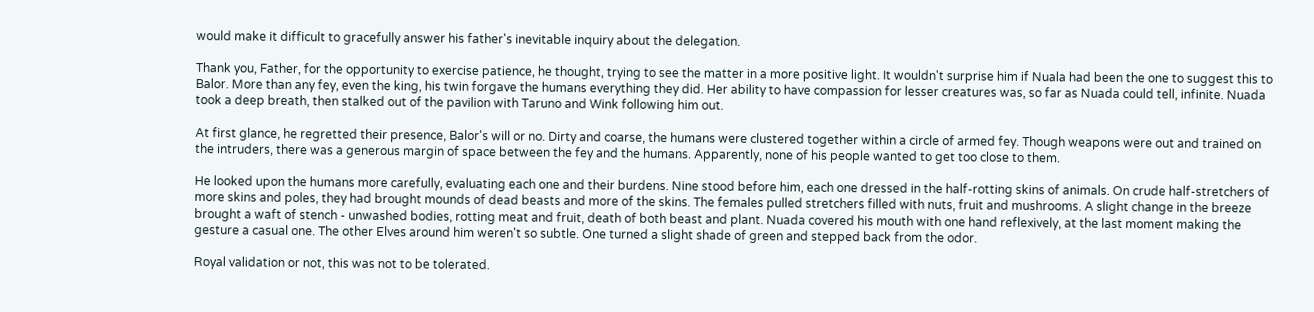would make it difficult to gracefully answer his father's inevitable inquiry about the delegation.

Thank you, Father, for the opportunity to exercise patience, he thought, trying to see the matter in a more positive light. It wouldn't surprise him if Nuala had been the one to suggest this to Balor. More than any fey, even the king, his twin forgave the humans everything they did. Her ability to have compassion for lesser creatures was, so far as Nuada could tell, infinite. Nuada took a deep breath, then stalked out of the pavilion with Taruno and Wink following him out.

At first glance, he regretted their presence, Balor's will or no. Dirty and coarse, the humans were clustered together within a circle of armed fey. Though weapons were out and trained on the intruders, there was a generous margin of space between the fey and the humans. Apparently, none of his people wanted to get too close to them.

He looked upon the humans more carefully, evaluating each one and their burdens. Nine stood before him, each one dressed in the half-rotting skins of animals. On crude half-stretchers of more skins and poles, they had brought mounds of dead beasts and more of the skins. The females pulled stretchers filled with nuts, fruit and mushrooms. A slight change in the breeze brought a waft of stench - unwashed bodies, rotting meat and fruit, death of both beast and plant. Nuada covered his mouth with one hand reflexively, at the last moment making the gesture a casual one. The other Elves around him weren't so subtle. One turned a slight shade of green and stepped back from the odor.

Royal validation or not, this was not to be tolerated.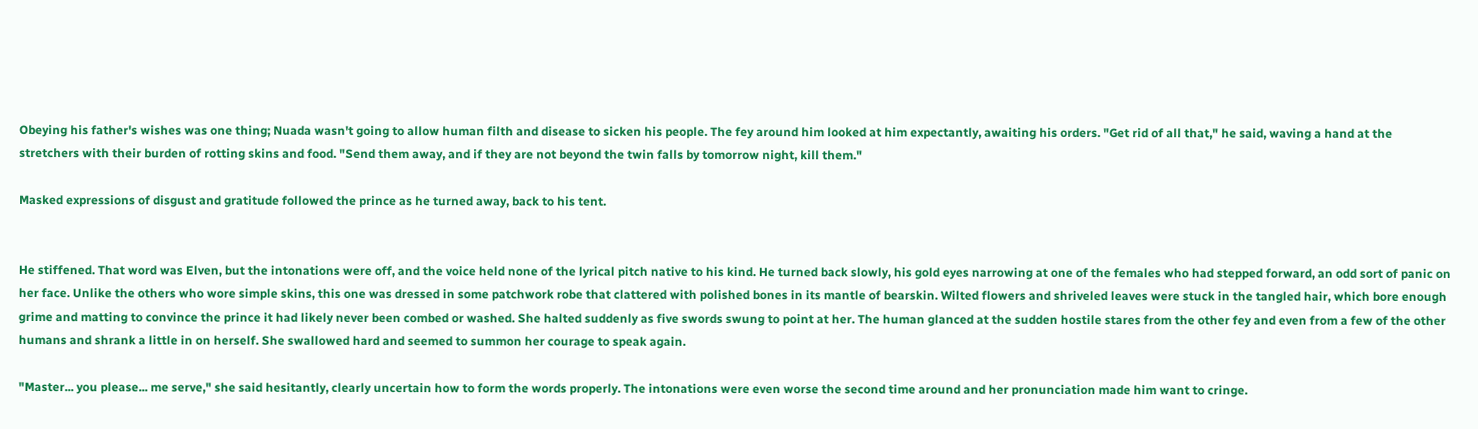Obeying his father's wishes was one thing; Nuada wasn't going to allow human filth and disease to sicken his people. The fey around him looked at him expectantly, awaiting his orders. "Get rid of all that," he said, waving a hand at the stretchers with their burden of rotting skins and food. "Send them away, and if they are not beyond the twin falls by tomorrow night, kill them."

Masked expressions of disgust and gratitude followed the prince as he turned away, back to his tent.


He stiffened. That word was Elven, but the intonations were off, and the voice held none of the lyrical pitch native to his kind. He turned back slowly, his gold eyes narrowing at one of the females who had stepped forward, an odd sort of panic on her face. Unlike the others who wore simple skins, this one was dressed in some patchwork robe that clattered with polished bones in its mantle of bearskin. Wilted flowers and shriveled leaves were stuck in the tangled hair, which bore enough grime and matting to convince the prince it had likely never been combed or washed. She halted suddenly as five swords swung to point at her. The human glanced at the sudden hostile stares from the other fey and even from a few of the other humans and shrank a little in on herself. She swallowed hard and seemed to summon her courage to speak again.

"Master... you please... me serve," she said hesitantly, clearly uncertain how to form the words properly. The intonations were even worse the second time around and her pronunciation made him want to cringe.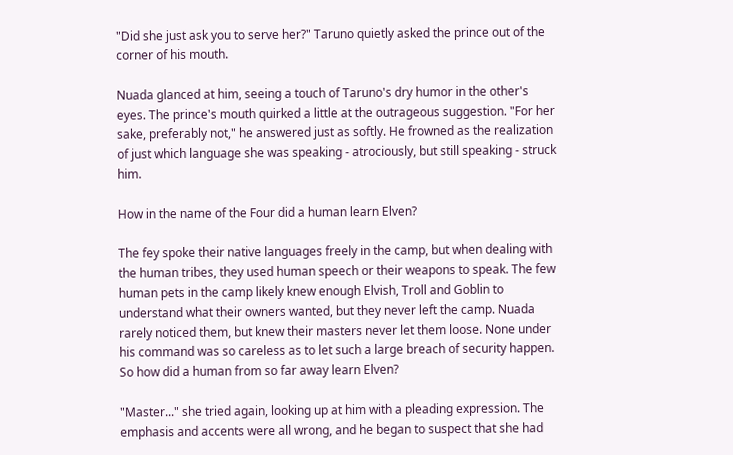"Did she just ask you to serve her?" Taruno quietly asked the prince out of the corner of his mouth.

Nuada glanced at him, seeing a touch of Taruno's dry humor in the other's eyes. The prince's mouth quirked a little at the outrageous suggestion. "For her sake, preferably not," he answered just as softly. He frowned as the realization of just which language she was speaking - atrociously, but still speaking - struck him.

How in the name of the Four did a human learn Elven?

The fey spoke their native languages freely in the camp, but when dealing with the human tribes, they used human speech or their weapons to speak. The few human pets in the camp likely knew enough Elvish, Troll and Goblin to understand what their owners wanted, but they never left the camp. Nuada rarely noticed them, but knew their masters never let them loose. None under his command was so careless as to let such a large breach of security happen. So how did a human from so far away learn Elven?

"Master..." she tried again, looking up at him with a pleading expression. The emphasis and accents were all wrong, and he began to suspect that she had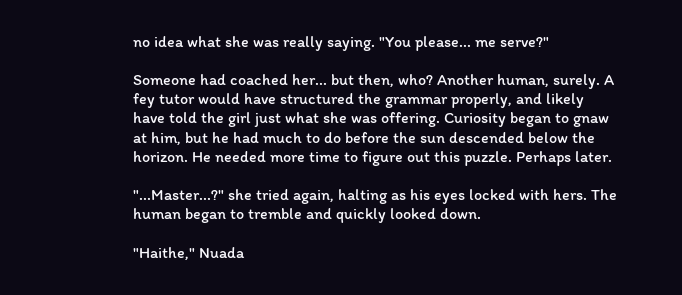no idea what she was really saying. "You please... me serve?"

Someone had coached her... but then, who? Another human, surely. A fey tutor would have structured the grammar properly, and likely have told the girl just what she was offering. Curiosity began to gnaw at him, but he had much to do before the sun descended below the horizon. He needed more time to figure out this puzzle. Perhaps later.

"...Master...?" she tried again, halting as his eyes locked with hers. The human began to tremble and quickly looked down.

"Haithe," Nuada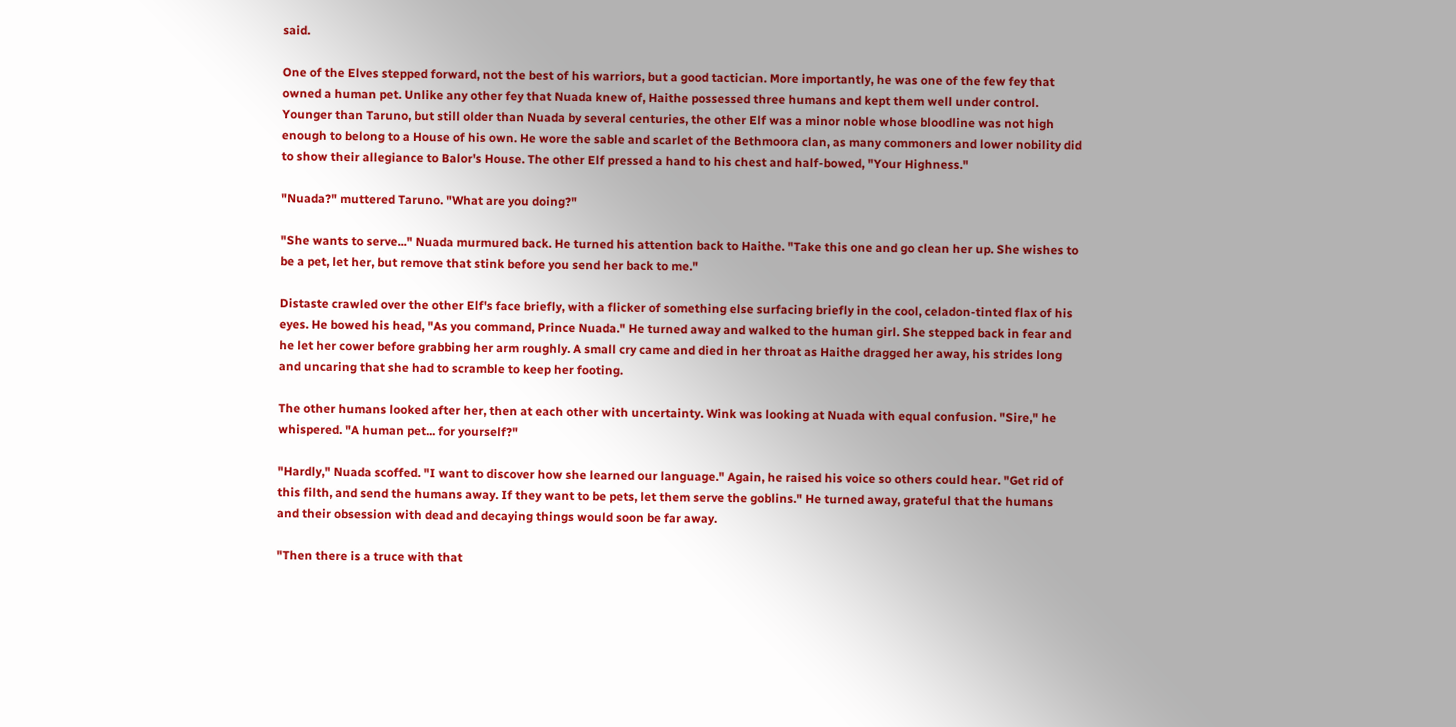said.

One of the Elves stepped forward, not the best of his warriors, but a good tactician. More importantly, he was one of the few fey that owned a human pet. Unlike any other fey that Nuada knew of, Haithe possessed three humans and kept them well under control. Younger than Taruno, but still older than Nuada by several centuries, the other Elf was a minor noble whose bloodline was not high enough to belong to a House of his own. He wore the sable and scarlet of the Bethmoora clan, as many commoners and lower nobility did to show their allegiance to Balor's House. The other Elf pressed a hand to his chest and half-bowed, "Your Highness."

"Nuada?" muttered Taruno. "What are you doing?"

"She wants to serve..." Nuada murmured back. He turned his attention back to Haithe. "Take this one and go clean her up. She wishes to be a pet, let her, but remove that stink before you send her back to me."

Distaste crawled over the other Elf's face briefly, with a flicker of something else surfacing briefly in the cool, celadon-tinted flax of his eyes. He bowed his head, "As you command, Prince Nuada." He turned away and walked to the human girl. She stepped back in fear and he let her cower before grabbing her arm roughly. A small cry came and died in her throat as Haithe dragged her away, his strides long and uncaring that she had to scramble to keep her footing.

The other humans looked after her, then at each other with uncertainty. Wink was looking at Nuada with equal confusion. "Sire," he whispered. "A human pet... for yourself?"

"Hardly," Nuada scoffed. "I want to discover how she learned our language." Again, he raised his voice so others could hear. "Get rid of this filth, and send the humans away. If they want to be pets, let them serve the goblins." He turned away, grateful that the humans and their obsession with dead and decaying things would soon be far away.

"Then there is a truce with that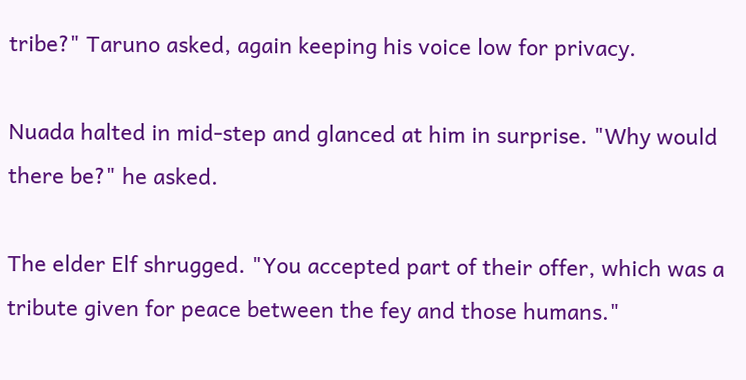tribe?" Taruno asked, again keeping his voice low for privacy.

Nuada halted in mid-step and glanced at him in surprise. "Why would there be?" he asked.

The elder Elf shrugged. "You accepted part of their offer, which was a tribute given for peace between the fey and those humans."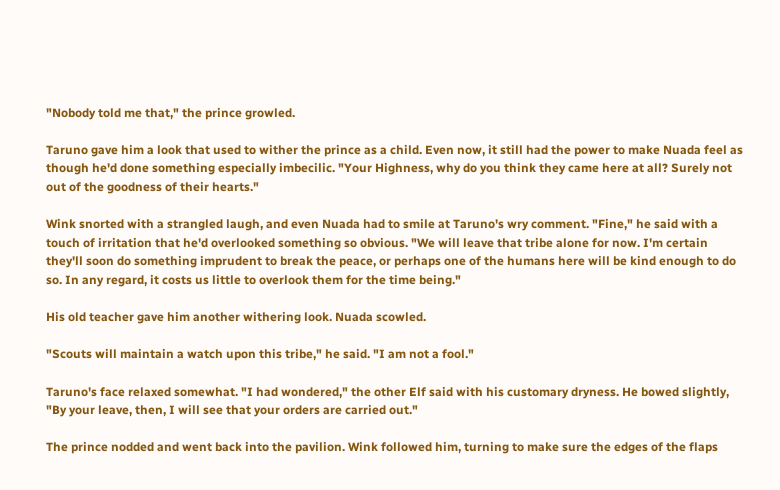"Nobody told me that," the prince growled.

Taruno gave him a look that used to wither the prince as a child. Even now, it still had the power to make Nuada feel as though he'd done something especially imbecilic. "Your Highness, why do you think they came here at all? Surely not out of the goodness of their hearts."

Wink snorted with a strangled laugh, and even Nuada had to smile at Taruno's wry comment. "Fine," he said with a touch of irritation that he'd overlooked something so obvious. "We will leave that tribe alone for now. I'm certain they'll soon do something imprudent to break the peace, or perhaps one of the humans here will be kind enough to do so. In any regard, it costs us little to overlook them for the time being."

His old teacher gave him another withering look. Nuada scowled.

"Scouts will maintain a watch upon this tribe," he said. "I am not a fool."

Taruno's face relaxed somewhat. "I had wondered," the other Elf said with his customary dryness. He bowed slightly, "By your leave, then, I will see that your orders are carried out."

The prince nodded and went back into the pavilion. Wink followed him, turning to make sure the edges of the flaps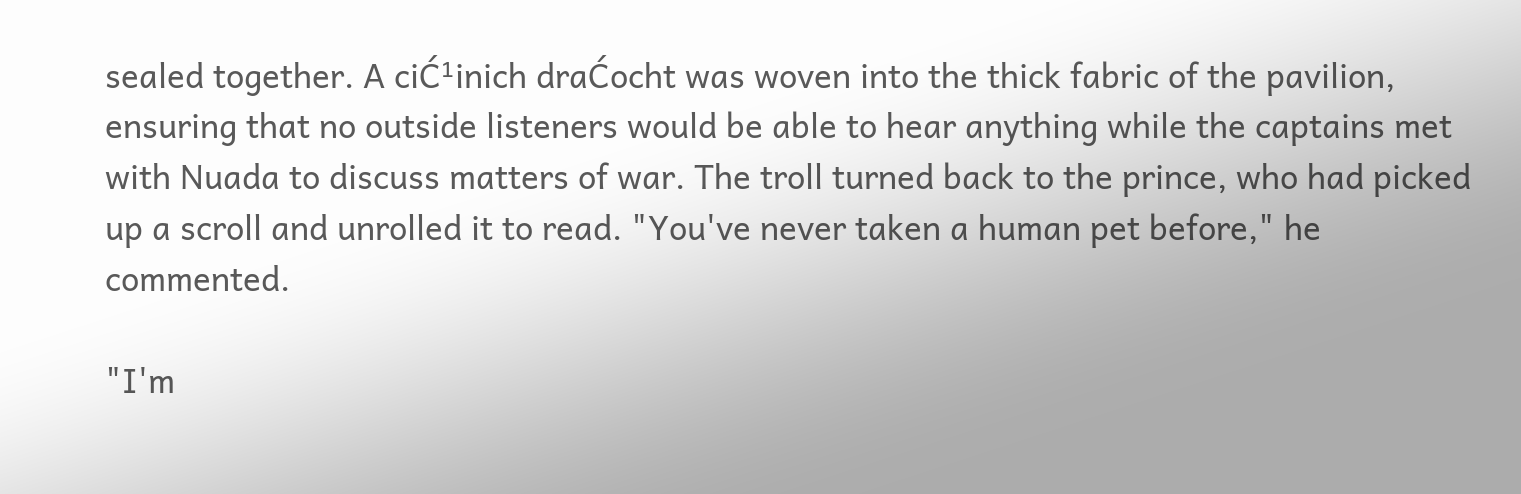sealed together. A ciĆ¹inich draĆocht was woven into the thick fabric of the pavilion, ensuring that no outside listeners would be able to hear anything while the captains met with Nuada to discuss matters of war. The troll turned back to the prince, who had picked up a scroll and unrolled it to read. "You've never taken a human pet before," he commented.

"I'm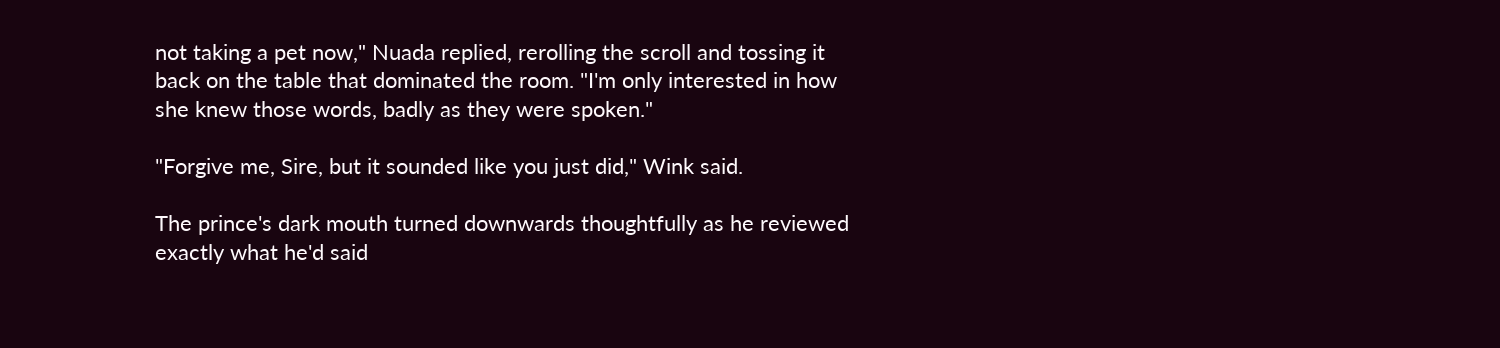not taking a pet now," Nuada replied, rerolling the scroll and tossing it back on the table that dominated the room. "I'm only interested in how she knew those words, badly as they were spoken."

"Forgive me, Sire, but it sounded like you just did," Wink said.

The prince's dark mouth turned downwards thoughtfully as he reviewed exactly what he'd said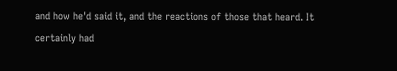and how he'd said it, and the reactions of those that heard. It certainly had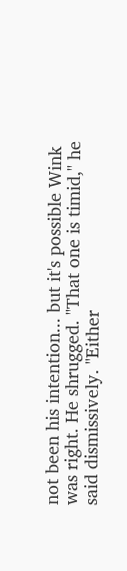not been his intention... but it's possible Wink was right. He shrugged. "That one is timid," he said dismissively. "Either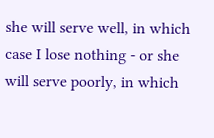she will serve well, in which case I lose nothing - or she will serve poorly, in which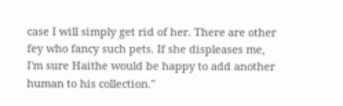case I will simply get rid of her. There are other fey who fancy such pets. If she displeases me, I'm sure Haithe would be happy to add another human to his collection."